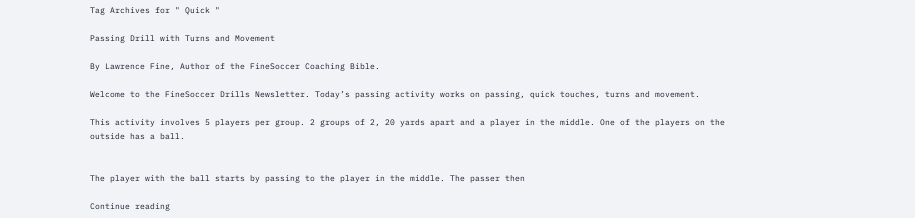Tag Archives for " Quick "

Passing Drill with Turns and Movement

By Lawrence Fine, Author of the FineSoccer Coaching Bible.

Welcome to the FineSoccer Drills Newsletter. Today’s passing activity works on passing, quick touches, turns and movement.

This activity involves 5 players per group. 2 groups of 2, 20 yards apart and a player in the middle. One of the players on the outside has a ball.


The player with the ball starts by passing to the player in the middle. The passer then

Continue reading